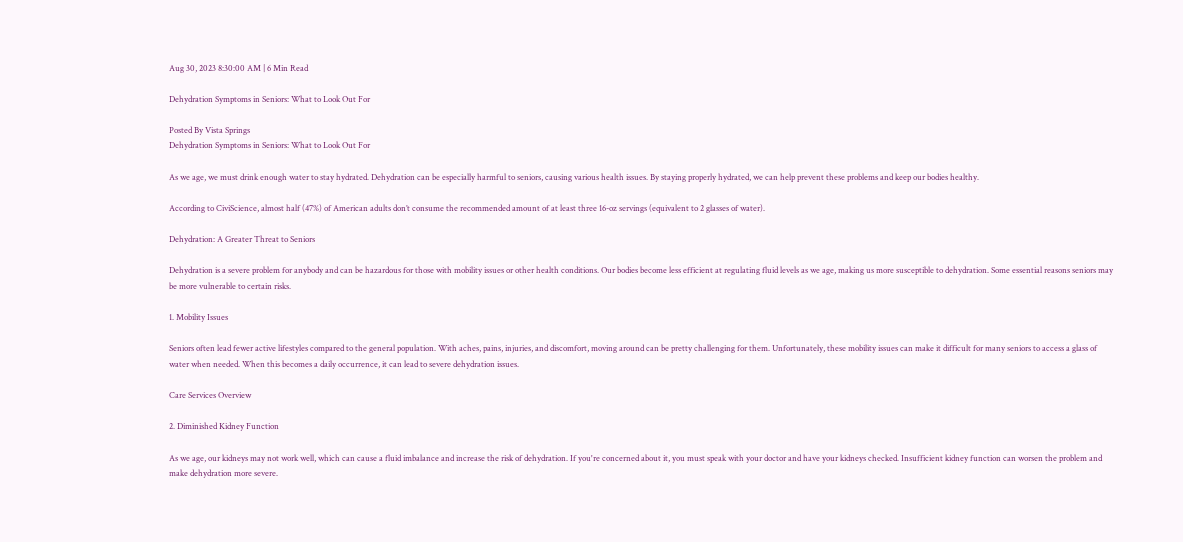Aug 30, 2023 8:30:00 AM | 6 Min Read

Dehydration Symptoms in Seniors: What to Look Out For

Posted By Vista Springs
Dehydration Symptoms in Seniors: What to Look Out For

As we age, we must drink enough water to stay hydrated. Dehydration can be especially harmful to seniors, causing various health issues. By staying properly hydrated, we can help prevent these problems and keep our bodies healthy.

According to CiviScience, almost half (47%) of American adults don’t consume the recommended amount of at least three 16-oz servings (equivalent to 2 glasses of water).

Dehydration: A Greater Threat to Seniors

Dehydration is a severe problem for anybody and can be hazardous for those with mobility issues or other health conditions. Our bodies become less efficient at regulating fluid levels as we age, making us more susceptible to dehydration. Some essential reasons seniors may be more vulnerable to certain risks.

1. Mobility Issues

Seniors often lead fewer active lifestyles compared to the general population. With aches, pains, injuries, and discomfort, moving around can be pretty challenging for them. Unfortunately, these mobility issues can make it difficult for many seniors to access a glass of water when needed. When this becomes a daily occurrence, it can lead to severe dehydration issues.

Care Services Overview

2. Diminished Kidney Function

As we age, our kidneys may not work well, which can cause a fluid imbalance and increase the risk of dehydration. If you're concerned about it, you must speak with your doctor and have your kidneys checked. Insufficient kidney function can worsen the problem and make dehydration more severe.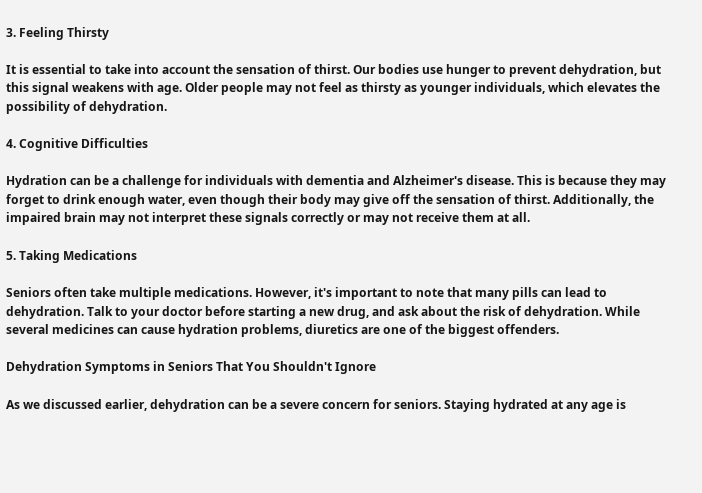3. Feeling Thirsty

It is essential to take into account the sensation of thirst. Our bodies use hunger to prevent dehydration, but this signal weakens with age. Older people may not feel as thirsty as younger individuals, which elevates the possibility of dehydration.

4. Cognitive Difficulties

Hydration can be a challenge for individuals with dementia and Alzheimer's disease. This is because they may forget to drink enough water, even though their body may give off the sensation of thirst. Additionally, the impaired brain may not interpret these signals correctly or may not receive them at all.

5. Taking Medications

Seniors often take multiple medications. However, it's important to note that many pills can lead to dehydration. Talk to your doctor before starting a new drug, and ask about the risk of dehydration. While several medicines can cause hydration problems, diuretics are one of the biggest offenders.

Dehydration Symptoms in Seniors That You Shouldn't Ignore

As we discussed earlier, dehydration can be a severe concern for seniors. Staying hydrated at any age is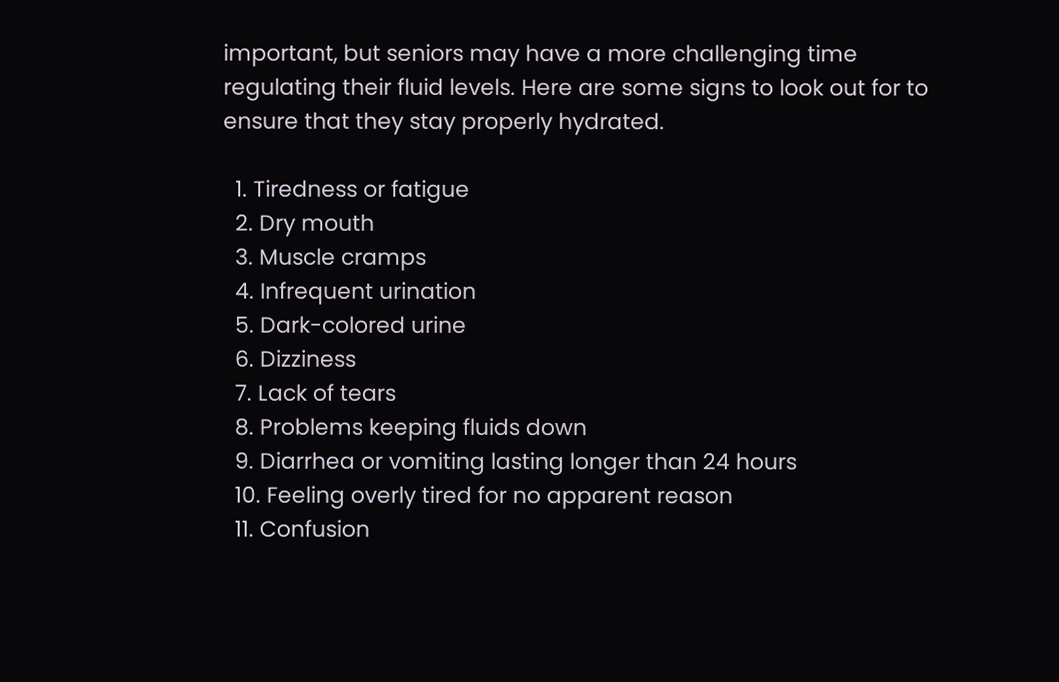important, but seniors may have a more challenging time regulating their fluid levels. Here are some signs to look out for to ensure that they stay properly hydrated.

  1. Tiredness or fatigue
  2. Dry mouth
  3. Muscle cramps
  4. Infrequent urination
  5. Dark-colored urine
  6. Dizziness
  7. Lack of tears
  8. Problems keeping fluids down
  9. Diarrhea or vomiting lasting longer than 24 hours
  10. Feeling overly tired for no apparent reason
  11. Confusion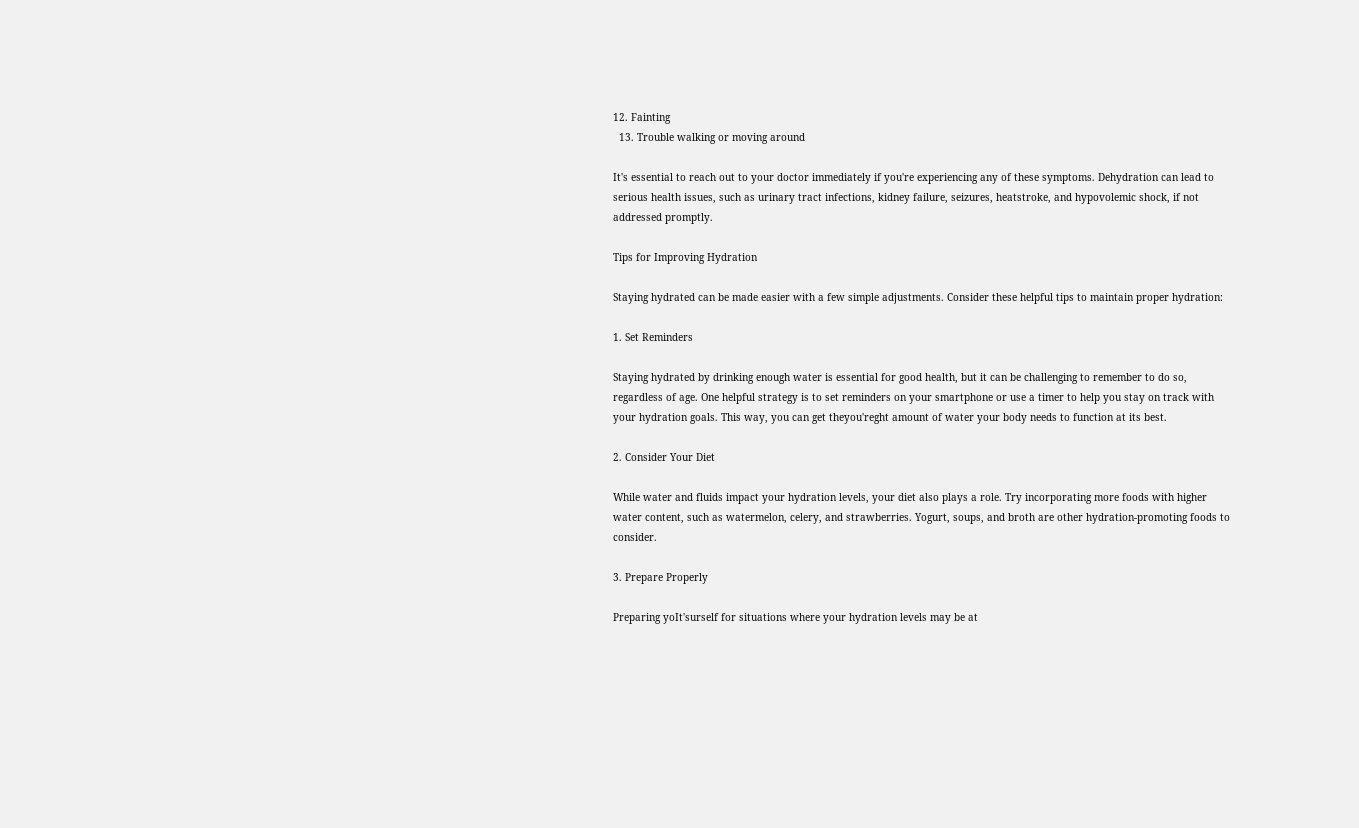12. Fainting
  13. Trouble walking or moving around

It's essential to reach out to your doctor immediately if you're experiencing any of these symptoms. Dehydration can lead to serious health issues, such as urinary tract infections, kidney failure, seizures, heatstroke, and hypovolemic shock, if not addressed promptly.

Tips for Improving Hydration

Staying hydrated can be made easier with a few simple adjustments. Consider these helpful tips to maintain proper hydration:

1. Set Reminders

Staying hydrated by drinking enough water is essential for good health, but it can be challenging to remember to do so, regardless of age. One helpful strategy is to set reminders on your smartphone or use a timer to help you stay on track with your hydration goals. This way, you can get theyou'reght amount of water your body needs to function at its best.

2. Consider Your Diet

While water and fluids impact your hydration levels, your diet also plays a role. Try incorporating more foods with higher water content, such as watermelon, celery, and strawberries. Yogurt, soups, and broth are other hydration-promoting foods to consider.

3. Prepare Properly

Preparing yoIt'surself for situations where your hydration levels may be at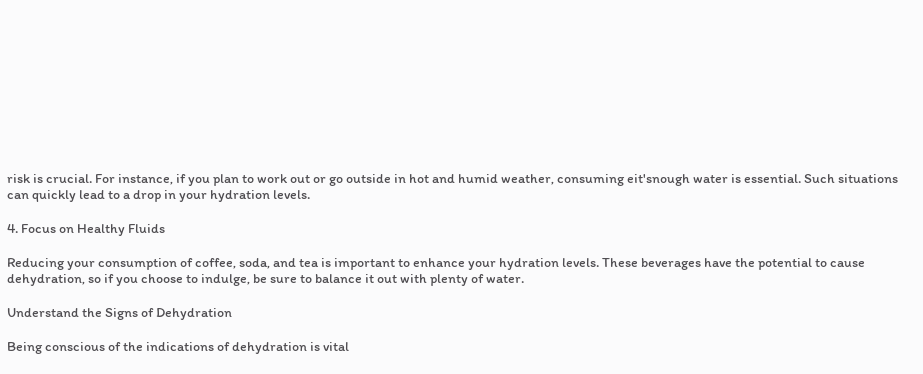risk is crucial. For instance, if you plan to work out or go outside in hot and humid weather, consuming eit'snough water is essential. Such situations can quickly lead to a drop in your hydration levels.

4. Focus on Healthy Fluids

Reducing your consumption of coffee, soda, and tea is important to enhance your hydration levels. These beverages have the potential to cause dehydration, so if you choose to indulge, be sure to balance it out with plenty of water.

Understand the Signs of Dehydration

Being conscious of the indications of dehydration is vital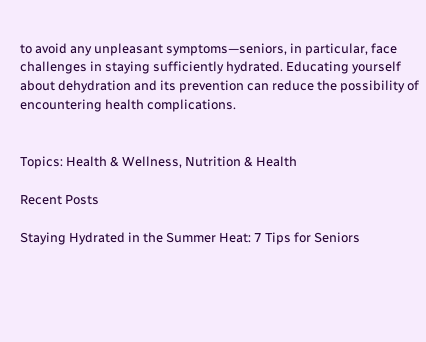to avoid any unpleasant symptoms—seniors, in particular, face challenges in staying sufficiently hydrated. Educating yourself about dehydration and its prevention can reduce the possibility of encountering health complications.


Topics: Health & Wellness, Nutrition & Health

Recent Posts

Staying Hydrated in the Summer Heat: 7 Tips for Seniors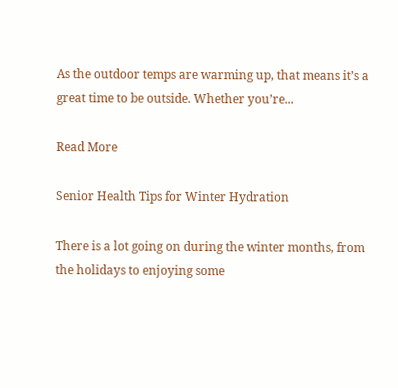As the outdoor temps are warming up, that means it’s a great time to be outside. Whether you’re...

Read More

Senior Health Tips for Winter Hydration

There is a lot going on during the winter months, from the holidays to enjoying some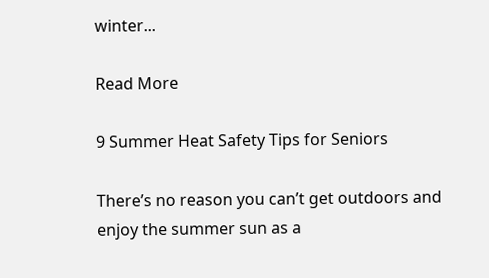winter...

Read More

9 Summer Heat Safety Tips for Seniors

There’s no reason you can’t get outdoors and enjoy the summer sun as a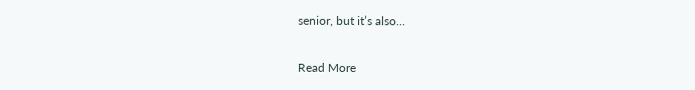senior, but it’s also...

Read More